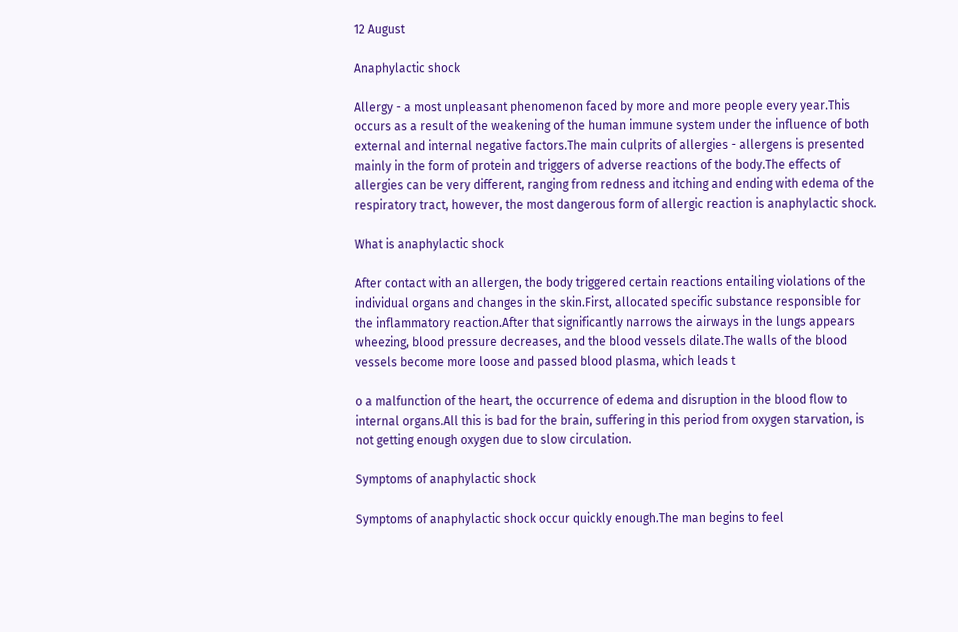12 August

Anaphylactic shock

Allergy - a most unpleasant phenomenon faced by more and more people every year.This occurs as a result of the weakening of the human immune system under the influence of both external and internal negative factors.The main culprits of allergies - allergens is presented mainly in the form of protein and triggers of adverse reactions of the body.The effects of allergies can be very different, ranging from redness and itching and ending with edema of the respiratory tract, however, the most dangerous form of allergic reaction is anaphylactic shock.

What is anaphylactic shock

After contact with an allergen, the body triggered certain reactions entailing violations of the individual organs and changes in the skin.First, allocated specific substance responsible for the inflammatory reaction.After that significantly narrows the airways in the lungs appears wheezing, blood pressure decreases, and the blood vessels dilate.The walls of the blood vessels become more loose and passed blood plasma, which leads t

o a malfunction of the heart, the occurrence of edema and disruption in the blood flow to internal organs.All this is bad for the brain, suffering in this period from oxygen starvation, is not getting enough oxygen due to slow circulation.

Symptoms of anaphylactic shock

Symptoms of anaphylactic shock occur quickly enough.The man begins to feel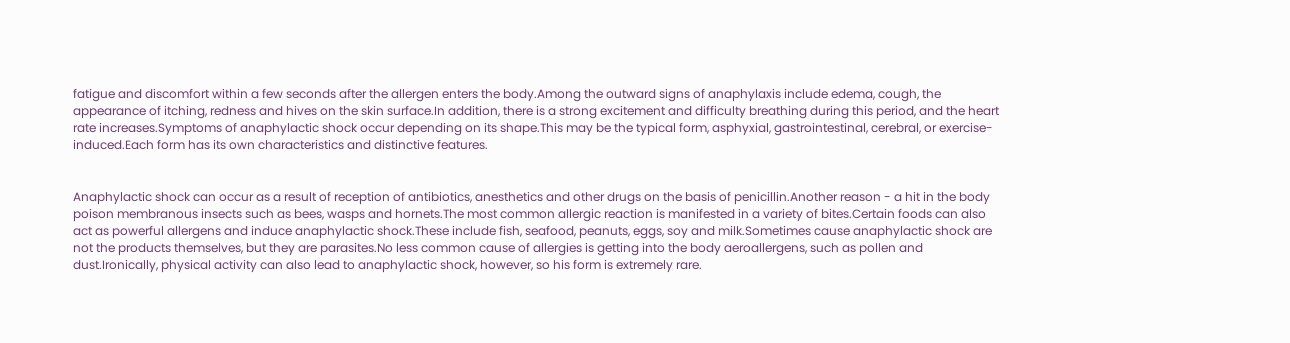fatigue and discomfort within a few seconds after the allergen enters the body.Among the outward signs of anaphylaxis include edema, cough, the appearance of itching, redness and hives on the skin surface.In addition, there is a strong excitement and difficulty breathing during this period, and the heart rate increases.Symptoms of anaphylactic shock occur depending on its shape.This may be the typical form, asphyxial, gastrointestinal, cerebral, or exercise-induced.Each form has its own characteristics and distinctive features.


Anaphylactic shock can occur as a result of reception of antibiotics, anesthetics and other drugs on the basis of penicillin.Another reason - a hit in the body poison membranous insects such as bees, wasps and hornets.The most common allergic reaction is manifested in a variety of bites.Certain foods can also act as powerful allergens and induce anaphylactic shock.These include fish, seafood, peanuts, eggs, soy and milk.Sometimes cause anaphylactic shock are not the products themselves, but they are parasites.No less common cause of allergies is getting into the body aeroallergens, such as pollen and dust.Ironically, physical activity can also lead to anaphylactic shock, however, so his form is extremely rare.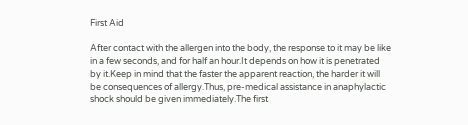First Aid

After contact with the allergen into the body, the response to it may be like in a few seconds, and for half an hour.It depends on how it is penetrated by it.Keep in mind that the faster the apparent reaction, the harder it will be consequences of allergy.Thus, pre-medical assistance in anaphylactic shock should be given immediately.The first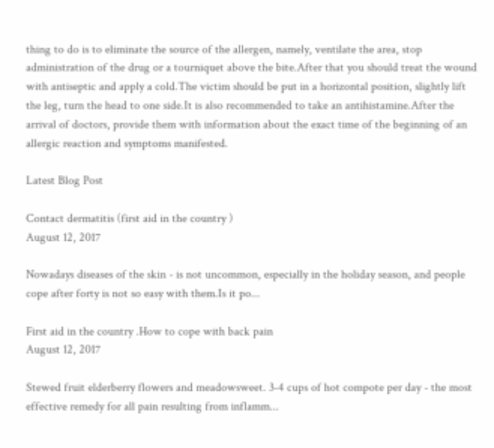thing to do is to eliminate the source of the allergen, namely, ventilate the area, stop administration of the drug or a tourniquet above the bite.After that you should treat the wound with antiseptic and apply a cold.The victim should be put in a horizontal position, slightly lift the leg, turn the head to one side.It is also recommended to take an antihistamine.After the arrival of doctors, provide them with information about the exact time of the beginning of an allergic reaction and symptoms manifested.

Latest Blog Post

Contact dermatitis (first aid in the country )
August 12, 2017

Nowadays diseases of the skin - is not uncommon, especially in the holiday season, and people cope after forty is not so easy with them.Is it po...

First aid in the country .How to cope with back pain
August 12, 2017

Stewed fruit elderberry flowers and meadowsweet. 3-4 cups of hot compote per day - the most effective remedy for all pain resulting from inflamm...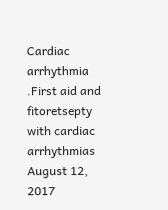Cardiac arrhythmia .First aid and fitoretsepty with cardiac arrhythmias
August 12, 2017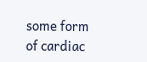some form of cardiac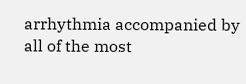arrhythmia accompanied by all of the most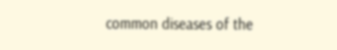common diseases of the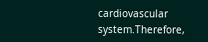cardiovascular system.Therefore,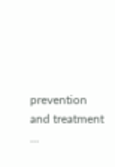prevention and treatment ...